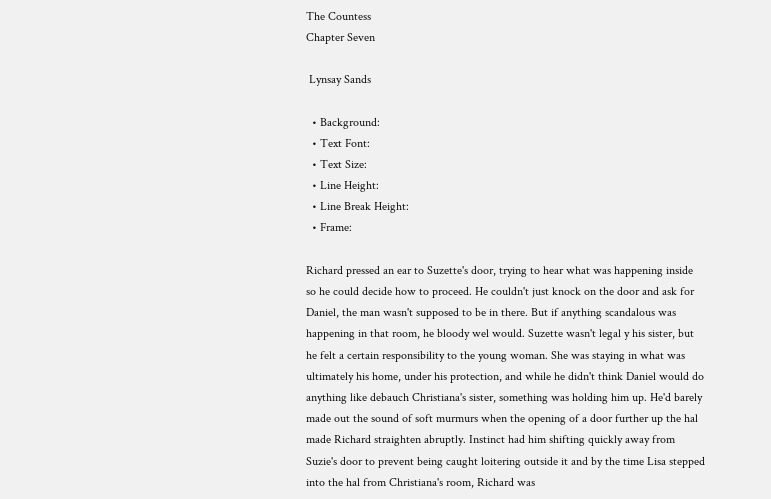The Countess
Chapter Seven

 Lynsay Sands

  • Background:
  • Text Font:
  • Text Size:
  • Line Height:
  • Line Break Height:
  • Frame:

Richard pressed an ear to Suzette's door, trying to hear what was happening inside so he could decide how to proceed. He couldn't just knock on the door and ask for Daniel, the man wasn't supposed to be in there. But if anything scandalous was happening in that room, he bloody wel would. Suzette wasn't legal y his sister, but he felt a certain responsibility to the young woman. She was staying in what was ultimately his home, under his protection, and while he didn't think Daniel would do anything like debauch Christiana's sister, something was holding him up. He'd barely made out the sound of soft murmurs when the opening of a door further up the hal made Richard straighten abruptly. Instinct had him shifting quickly away from Suzie's door to prevent being caught loitering outside it and by the time Lisa stepped into the hal from Christiana's room, Richard was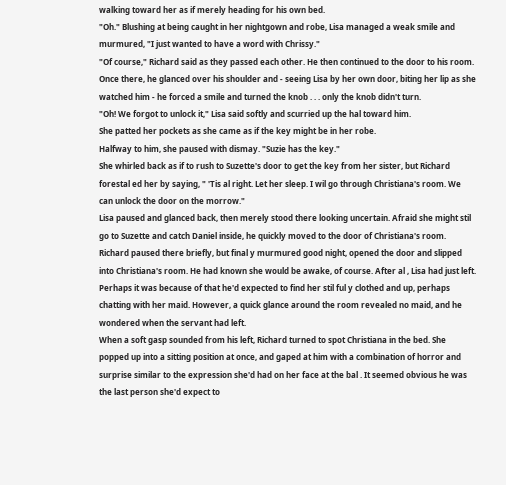walking toward her as if merely heading for his own bed.
"Oh." Blushing at being caught in her nightgown and robe, Lisa managed a weak smile and murmured, "I just wanted to have a word with Chrissy."
"Of course," Richard said as they passed each other. He then continued to the door to his room. Once there, he glanced over his shoulder and - seeing Lisa by her own door, biting her lip as she watched him - he forced a smile and turned the knob . . . only the knob didn't turn.
"Oh! We forgot to unlock it," Lisa said softly and scurried up the hal toward him.
She patted her pockets as she came as if the key might be in her robe.
Halfway to him, she paused with dismay. "Suzie has the key."
She whirled back as if to rush to Suzette's door to get the key from her sister, but Richard forestal ed her by saying, " 'Tis al right. Let her sleep. I wil go through Christiana's room. We can unlock the door on the morrow."
Lisa paused and glanced back, then merely stood there looking uncertain. Afraid she might stil go to Suzette and catch Daniel inside, he quickly moved to the door of Christiana's room. Richard paused there briefly, but final y murmured good night, opened the door and slipped into Christiana's room. He had known she would be awake, of course. After al , Lisa had just left.
Perhaps it was because of that he'd expected to find her stil ful y clothed and up, perhaps chatting with her maid. However, a quick glance around the room revealed no maid, and he wondered when the servant had left.
When a soft gasp sounded from his left, Richard turned to spot Christiana in the bed. She popped up into a sitting position at once, and gaped at him with a combination of horror and surprise similar to the expression she'd had on her face at the bal . It seemed obvious he was the last person she'd expect to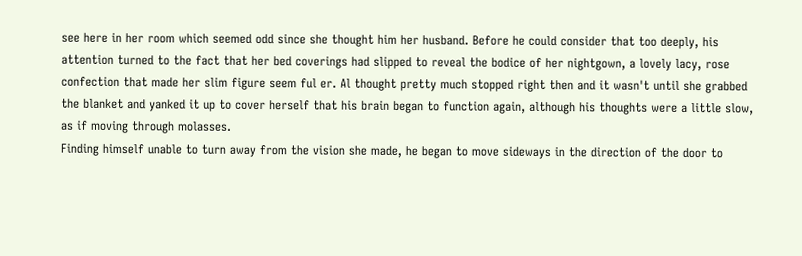see here in her room which seemed odd since she thought him her husband. Before he could consider that too deeply, his attention turned to the fact that her bed coverings had slipped to reveal the bodice of her nightgown, a lovely lacy, rose confection that made her slim figure seem ful er. Al thought pretty much stopped right then and it wasn't until she grabbed the blanket and yanked it up to cover herself that his brain began to function again, although his thoughts were a little slow, as if moving through molasses.
Finding himself unable to turn away from the vision she made, he began to move sideways in the direction of the door to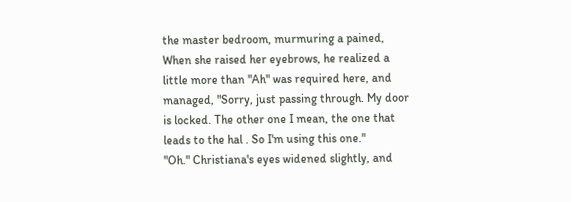the master bedroom, murmuring a pained,
When she raised her eyebrows, he realized a little more than "Ah" was required here, and managed, "Sorry, just passing through. My door is locked. The other one I mean, the one that leads to the hal . So I'm using this one."
"Oh." Christiana's eyes widened slightly, and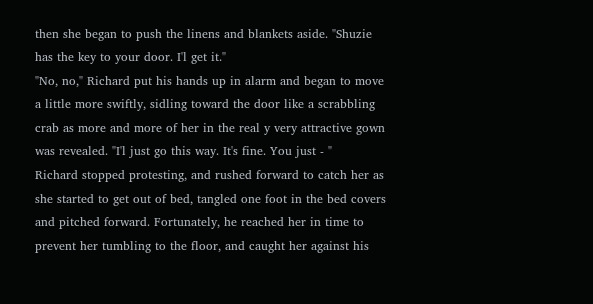then she began to push the linens and blankets aside. "Shuzie has the key to your door. I'l get it."
"No, no," Richard put his hands up in alarm and began to move a little more swiftly, sidling toward the door like a scrabbling crab as more and more of her in the real y very attractive gown was revealed. "I'l just go this way. It's fine. You just - "
Richard stopped protesting, and rushed forward to catch her as she started to get out of bed, tangled one foot in the bed covers and pitched forward. Fortunately, he reached her in time to prevent her tumbling to the floor, and caught her against his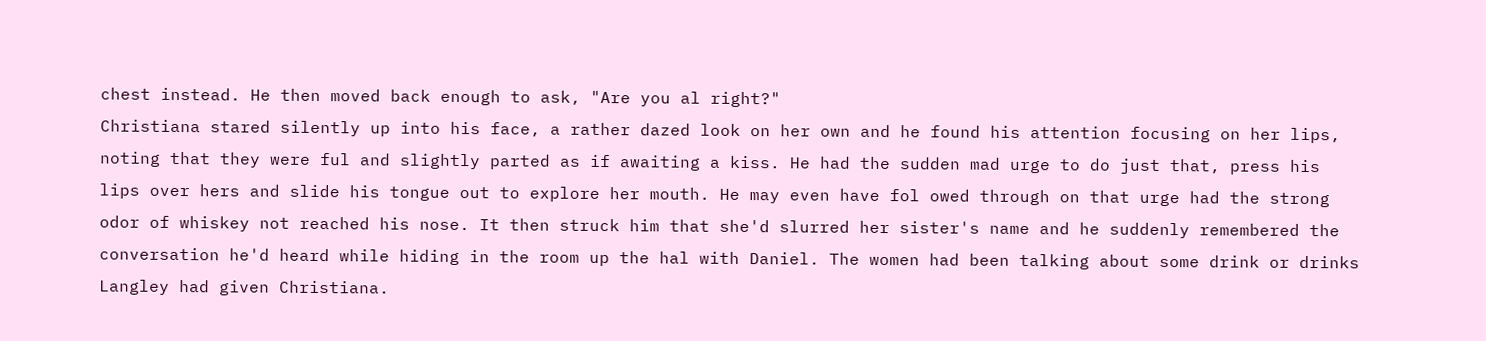chest instead. He then moved back enough to ask, "Are you al right?"
Christiana stared silently up into his face, a rather dazed look on her own and he found his attention focusing on her lips, noting that they were ful and slightly parted as if awaiting a kiss. He had the sudden mad urge to do just that, press his lips over hers and slide his tongue out to explore her mouth. He may even have fol owed through on that urge had the strong odor of whiskey not reached his nose. It then struck him that she'd slurred her sister's name and he suddenly remembered the conversation he'd heard while hiding in the room up the hal with Daniel. The women had been talking about some drink or drinks Langley had given Christiana.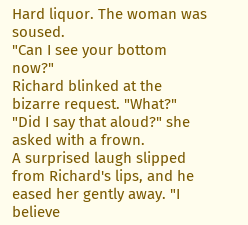Hard liquor. The woman was soused.
"Can I see your bottom now?"
Richard blinked at the bizarre request. "What?"
"Did I say that aloud?" she asked with a frown.
A surprised laugh slipped from Richard's lips, and he eased her gently away. "I believe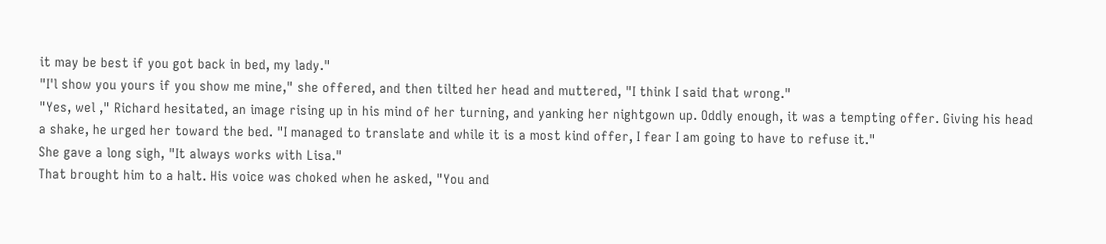it may be best if you got back in bed, my lady."
"I'l show you yours if you show me mine," she offered, and then tilted her head and muttered, "I think I said that wrong."
"Yes, wel ," Richard hesitated, an image rising up in his mind of her turning, and yanking her nightgown up. Oddly enough, it was a tempting offer. Giving his head a shake, he urged her toward the bed. "I managed to translate and while it is a most kind offer, I fear I am going to have to refuse it."
She gave a long sigh, "It always works with Lisa."
That brought him to a halt. His voice was choked when he asked, "You and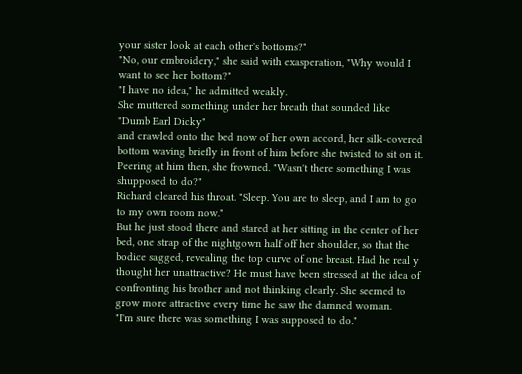your sister look at each other's bottoms?"
"No, our embroidery," she said with exasperation, "Why would I want to see her bottom?"
"I have no idea," he admitted weakly.
She muttered something under her breath that sounded like "Dumb Earl Dicky"
and crawled onto the bed now of her own accord, her silk-covered bottom waving briefly in front of him before she twisted to sit on it. Peering at him then, she frowned. "Wasn't there something I was shupposed to do?"
Richard cleared his throat. "Sleep. You are to sleep, and I am to go to my own room now."
But he just stood there and stared at her sitting in the center of her bed, one strap of the nightgown half off her shoulder, so that the bodice sagged, revealing the top curve of one breast. Had he real y thought her unattractive? He must have been stressed at the idea of confronting his brother and not thinking clearly. She seemed to grow more attractive every time he saw the damned woman.
"I'm sure there was something I was supposed to do."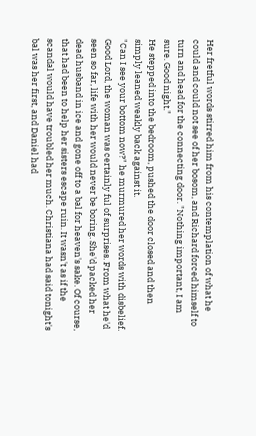Her fretful words stirred him from his contemplation of what he could and could not see of her bosom, and Richard forced himself to turn and head for the connecting door. "Nothing important, I am sure. Good night."
He stepped into the bedroom, pushed the door closed and then simply leaned weakly back against it.
"Can I see your bottom now?" he murmured her words with disbelief.
Good Lord, the woman was certainly ful of surprises. From what he'd seen so far, life with her would never be boring. She'd packed her dead husband in ice and gone off to a bal for heaven's sake. Of course, that had been to help her sisters escape ruin. It wasn't as if the scandal would have troubled her much. Christiana had said tonight's bal was her first, and Daniel had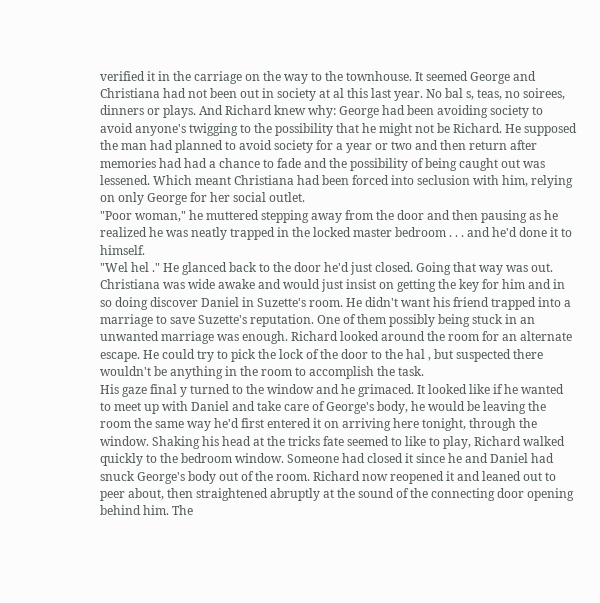verified it in the carriage on the way to the townhouse. It seemed George and Christiana had not been out in society at al this last year. No bal s, teas, no soirees, dinners or plays. And Richard knew why: George had been avoiding society to avoid anyone's twigging to the possibility that he might not be Richard. He supposed the man had planned to avoid society for a year or two and then return after memories had had a chance to fade and the possibility of being caught out was lessened. Which meant Christiana had been forced into seclusion with him, relying on only George for her social outlet.
"Poor woman," he muttered stepping away from the door and then pausing as he realized he was neatly trapped in the locked master bedroom . . . and he'd done it to himself.
"Wel hel ." He glanced back to the door he'd just closed. Going that way was out.
Christiana was wide awake and would just insist on getting the key for him and in so doing discover Daniel in Suzette's room. He didn't want his friend trapped into a marriage to save Suzette's reputation. One of them possibly being stuck in an unwanted marriage was enough. Richard looked around the room for an alternate escape. He could try to pick the lock of the door to the hal , but suspected there wouldn't be anything in the room to accomplish the task.
His gaze final y turned to the window and he grimaced. It looked like if he wanted to meet up with Daniel and take care of George's body, he would be leaving the room the same way he'd first entered it on arriving here tonight, through the window. Shaking his head at the tricks fate seemed to like to play, Richard walked quickly to the bedroom window. Someone had closed it since he and Daniel had snuck George's body out of the room. Richard now reopened it and leaned out to peer about, then straightened abruptly at the sound of the connecting door opening behind him. The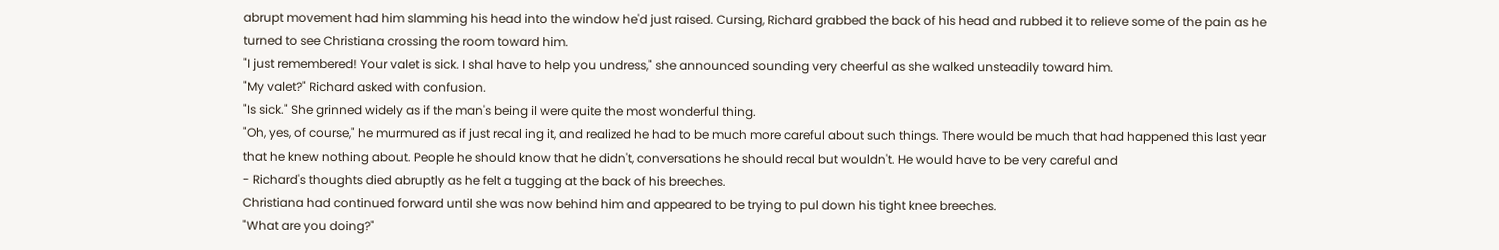abrupt movement had him slamming his head into the window he'd just raised. Cursing, Richard grabbed the back of his head and rubbed it to relieve some of the pain as he turned to see Christiana crossing the room toward him.
"I just remembered! Your valet is sick. I shal have to help you undress," she announced sounding very cheerful as she walked unsteadily toward him.
"My valet?" Richard asked with confusion.
"Is sick." She grinned widely as if the man's being il were quite the most wonderful thing.
"Oh, yes, of course," he murmured as if just recal ing it, and realized he had to be much more careful about such things. There would be much that had happened this last year that he knew nothing about. People he should know that he didn't, conversations he should recal but wouldn't. He would have to be very careful and
- Richard's thoughts died abruptly as he felt a tugging at the back of his breeches.
Christiana had continued forward until she was now behind him and appeared to be trying to pul down his tight knee breeches.
"What are you doing?"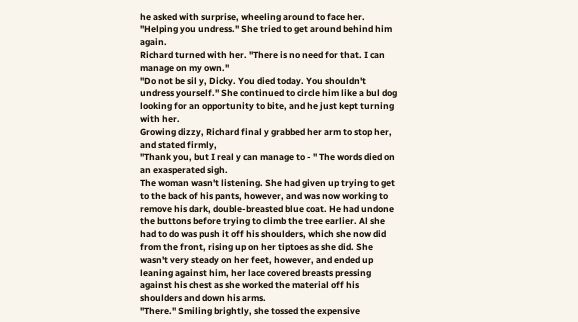he asked with surprise, wheeling around to face her.
"Helping you undress." She tried to get around behind him again.
Richard turned with her. "There is no need for that. I can manage on my own."
"Do not be sil y, Dicky. You died today. You shouldn't undress yourself." She continued to circle him like a bul dog looking for an opportunity to bite, and he just kept turning with her.
Growing dizzy, Richard final y grabbed her arm to stop her, and stated firmly,
"Thank you, but I real y can manage to - " The words died on an exasperated sigh.
The woman wasn't listening. She had given up trying to get to the back of his pants, however, and was now working to remove his dark, double-breasted blue coat. He had undone the buttons before trying to climb the tree earlier. Al she had to do was push it off his shoulders, which she now did from the front, rising up on her tiptoes as she did. She wasn't very steady on her feet, however, and ended up leaning against him, her lace covered breasts pressing against his chest as she worked the material off his shoulders and down his arms.
"There." Smiling brightly, she tossed the expensive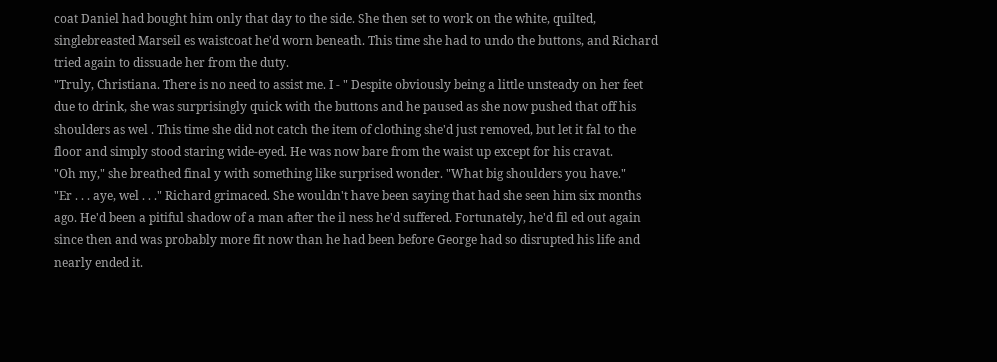coat Daniel had bought him only that day to the side. She then set to work on the white, quilted, singlebreasted Marseil es waistcoat he'd worn beneath. This time she had to undo the buttons, and Richard tried again to dissuade her from the duty.
"Truly, Christiana. There is no need to assist me. I - " Despite obviously being a little unsteady on her feet due to drink, she was surprisingly quick with the buttons and he paused as she now pushed that off his shoulders as wel . This time she did not catch the item of clothing she'd just removed, but let it fal to the floor and simply stood staring wide-eyed. He was now bare from the waist up except for his cravat.
"Oh my," she breathed final y with something like surprised wonder. "What big shoulders you have."
"Er . . . aye, wel . . ." Richard grimaced. She wouldn't have been saying that had she seen him six months ago. He'd been a pitiful shadow of a man after the il ness he'd suffered. Fortunately, he'd fil ed out again since then and was probably more fit now than he had been before George had so disrupted his life and nearly ended it.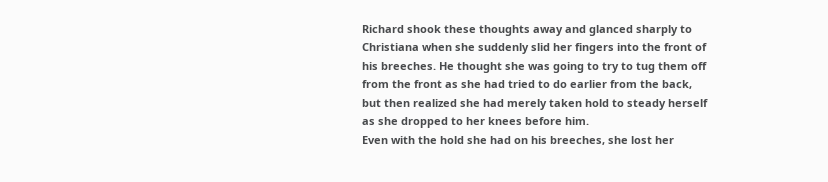Richard shook these thoughts away and glanced sharply to Christiana when she suddenly slid her fingers into the front of his breeches. He thought she was going to try to tug them off from the front as she had tried to do earlier from the back, but then realized she had merely taken hold to steady herself as she dropped to her knees before him.
Even with the hold she had on his breeches, she lost her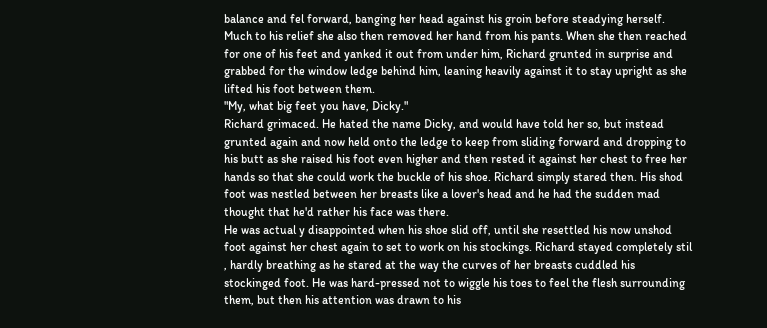balance and fel forward, banging her head against his groin before steadying herself. Much to his relief she also then removed her hand from his pants. When she then reached for one of his feet and yanked it out from under him, Richard grunted in surprise and grabbed for the window ledge behind him, leaning heavily against it to stay upright as she lifted his foot between them.
"My, what big feet you have, Dicky."
Richard grimaced. He hated the name Dicky, and would have told her so, but instead grunted again and now held onto the ledge to keep from sliding forward and dropping to his butt as she raised his foot even higher and then rested it against her chest to free her hands so that she could work the buckle of his shoe. Richard simply stared then. His shod foot was nestled between her breasts like a lover's head and he had the sudden mad thought that he'd rather his face was there.
He was actual y disappointed when his shoe slid off, until she resettled his now unshod foot against her chest again to set to work on his stockings. Richard stayed completely stil , hardly breathing as he stared at the way the curves of her breasts cuddled his stockinged foot. He was hard-pressed not to wiggle his toes to feel the flesh surrounding them, but then his attention was drawn to his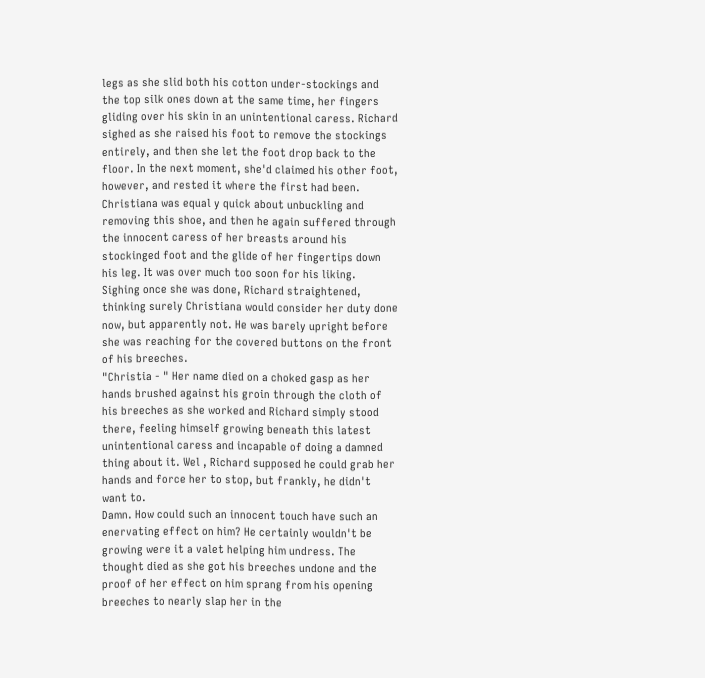legs as she slid both his cotton under-stockings and the top silk ones down at the same time, her fingers gliding over his skin in an unintentional caress. Richard sighed as she raised his foot to remove the stockings entirely, and then she let the foot drop back to the floor. In the next moment, she'd claimed his other foot, however, and rested it where the first had been. Christiana was equal y quick about unbuckling and removing this shoe, and then he again suffered through the innocent caress of her breasts around his stockinged foot and the glide of her fingertips down his leg. It was over much too soon for his liking.
Sighing once she was done, Richard straightened, thinking surely Christiana would consider her duty done now, but apparently not. He was barely upright before she was reaching for the covered buttons on the front of his breeches.
"Christia - " Her name died on a choked gasp as her hands brushed against his groin through the cloth of his breeches as she worked and Richard simply stood there, feeling himself growing beneath this latest unintentional caress and incapable of doing a damned thing about it. Wel , Richard supposed he could grab her hands and force her to stop, but frankly, he didn't want to.
Damn. How could such an innocent touch have such an enervating effect on him? He certainly wouldn't be growing were it a valet helping him undress. The thought died as she got his breeches undone and the proof of her effect on him sprang from his opening breeches to nearly slap her in the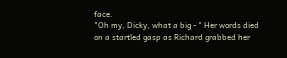face.
"Oh my, Dicky, what a big - " Her words died on a startled gasp as Richard grabbed her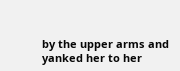by the upper arms and yanked her to her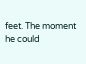feet. The moment he could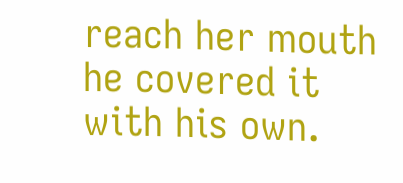reach her mouth he covered it with his own.